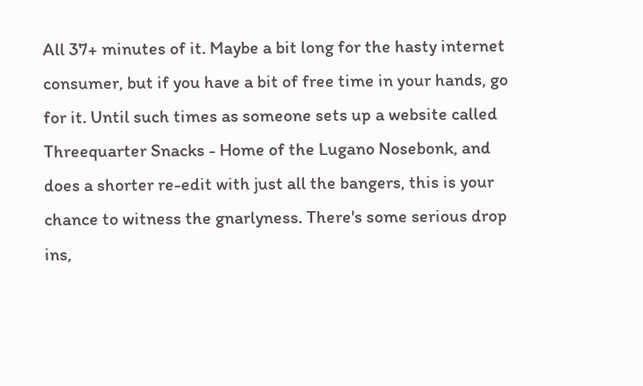All 37+ minutes of it. Maybe a bit long for the hasty internet consumer, but if you have a bit of free time in your hands, go for it. Until such times as someone sets up a website called Threequarter Snacks - Home of the Lugano Nosebonk, and does a shorter re-edit with just all the bangers, this is your chance to witness the gnarlyness. There's some serious drop ins,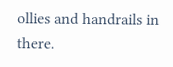ollies and handrails in there.